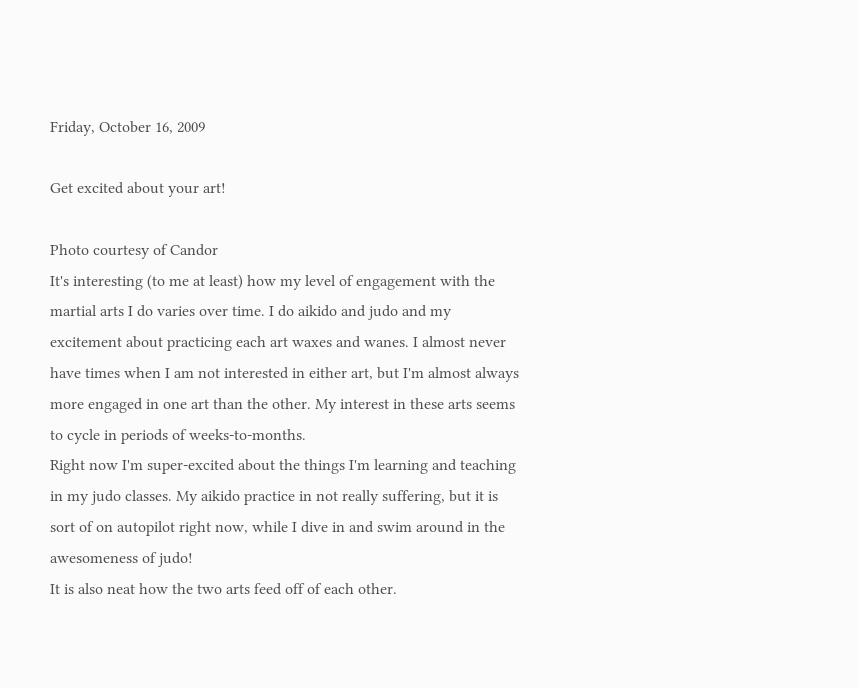Friday, October 16, 2009

Get excited about your art!

Photo courtesy of Candor
It's interesting (to me at least) how my level of engagement with the martial arts I do varies over time. I do aikido and judo and my excitement about practicing each art waxes and wanes. I almost never have times when I am not interested in either art, but I'm almost always more engaged in one art than the other. My interest in these arts seems to cycle in periods of weeks-to-months.
Right now I'm super-excited about the things I'm learning and teaching in my judo classes. My aikido practice in not really suffering, but it is sort of on autopilot right now, while I dive in and swim around in the awesomeness of judo!
It is also neat how the two arts feed off of each other.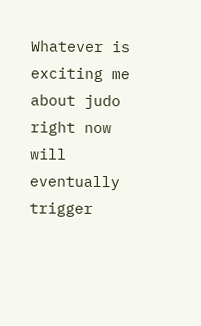Whatever is exciting me about judo right now will eventually trigger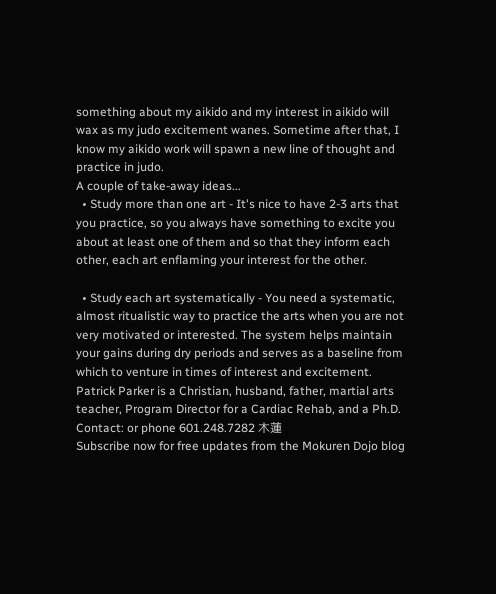something about my aikido and my interest in aikido will wax as my judo excitement wanes. Sometime after that, I know my aikido work will spawn a new line of thought and practice in judo.
A couple of take-away ideas...
  • Study more than one art - It's nice to have 2-3 arts that you practice, so you always have something to excite you about at least one of them and so that they inform each other, each art enflaming your interest for the other.

  • Study each art systematically - You need a systematic, almost ritualistic way to practice the arts when you are not very motivated or interested. The system helps maintain your gains during dry periods and serves as a baseline from which to venture in times of interest and excitement.
Patrick Parker is a Christian, husband, father, martial arts teacher, Program Director for a Cardiac Rehab, and a Ph.D. Contact: or phone 601.248.7282 木蓮
Subscribe now for free updates from the Mokuren Dojo blog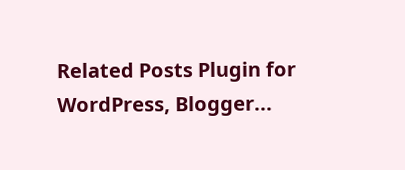Related Posts Plugin for WordPress, Blogger...